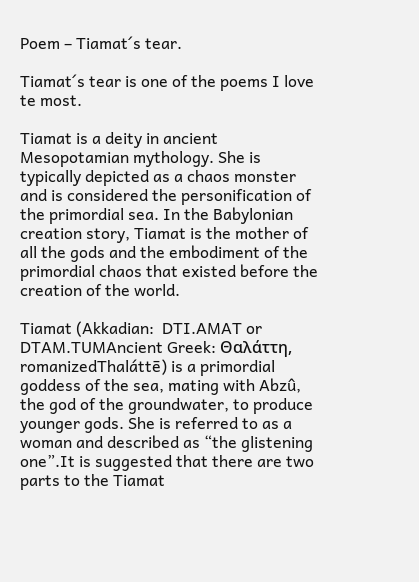Poem – Tiamat´s tear.

Tiamat´s tear is one of the poems I love te most.

Tiamat is a deity in ancient Mesopotamian mythology. She is typically depicted as a chaos monster and is considered the personification of the primordial sea. In the Babylonian creation story, Tiamat is the mother of all the gods and the embodiment of the primordial chaos that existed before the creation of the world.

Tiamat (Akkadian:  DTI.AMAT or  DTAM.TUMAncient Greek: Θαλάττη, romanizedThaláttē) is a primordial goddess of the sea, mating with Abzû, the god of the groundwater, to produce younger gods. She is referred to as a woman and described as “the glistening one”.It is suggested that there are two parts to the Tiamat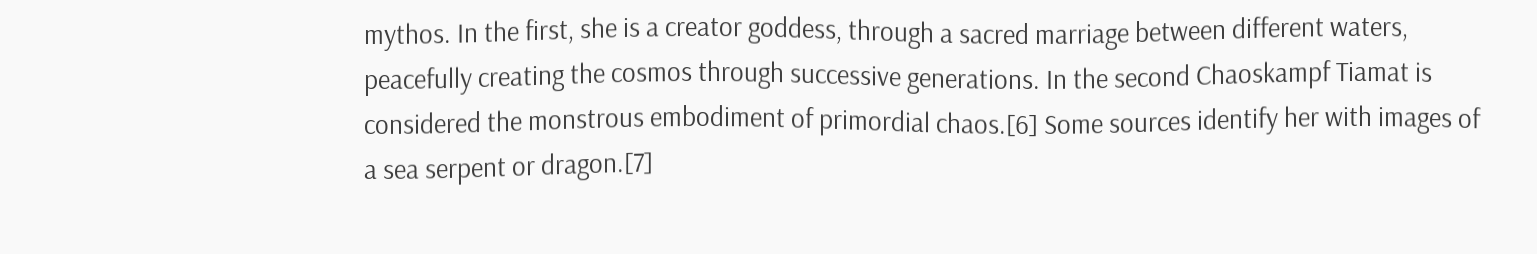mythos. In the first, she is a creator goddess, through a sacred marriage between different waters, peacefully creating the cosmos through successive generations. In the second Chaoskampf Tiamat is considered the monstrous embodiment of primordial chaos.[6] Some sources identify her with images of a sea serpent or dragon.[7]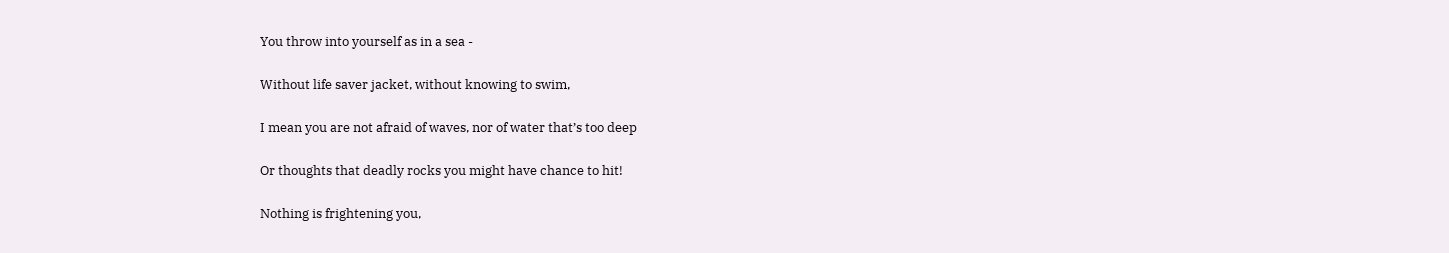You throw into yourself as in a sea -

Without life saver jacket, without knowing to swim,

I mean you are not afraid of waves, nor of water that’s too deep

Or thoughts that deadly rocks you might have chance to hit!

Nothing is frightening you,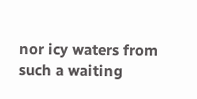nor icy waters from such a waiting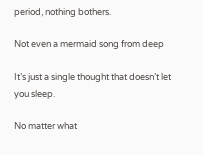period, nothing bothers.

Not even a mermaid song from deep

It’s just a single thought that doesn’t let you sleep.

No matter what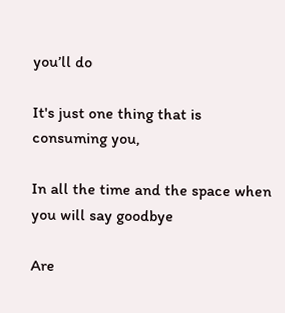you’ll do

It's just one thing that is consuming you,

In all the time and the space when you will say goodbye

Are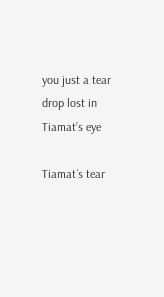you just a tear drop lost in Tiamat’s eye

Tiamat´s tear